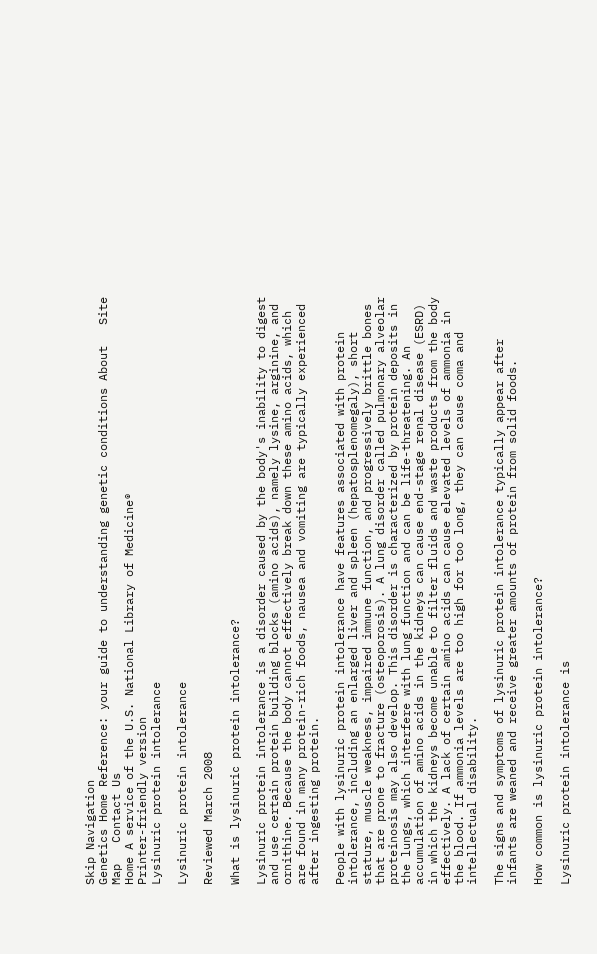Skip Navigation
Genetics Home Reference: your guide to understanding genetic conditions About   Site Map   Contact Us
Home A service of the U.S. National Library of Medicine®
Printer-friendly version
Lysinuric protein intolerance

Lysinuric protein intolerance

Reviewed March 2008

What is lysinuric protein intolerance?

Lysinuric protein intolerance is a disorder caused by the body's inability to digest and use certain protein building blocks (amino acids), namely lysine, arginine, and ornithine. Because the body cannot effectively break down these amino acids, which are found in many protein-rich foods, nausea and vomiting are typically experienced after ingesting protein.

People with lysinuric protein intolerance have features associated with protein intolerance, including an enlarged liver and spleen (hepatosplenomegaly), short stature, muscle weakness, impaired immune function, and progressively brittle bones that are prone to fracture (osteoporosis). A lung disorder called pulmonary alveolar proteinosis may also develop. This disorder is characterized by protein deposits in the lungs, which interfere with lung function and can be life-threatening. An accumulation of amino acids in the kidneys can cause end-stage renal disease (ESRD) in which the kidneys become unable to filter fluids and waste products from the body effectively. A lack of certain amino acids can cause elevated levels of ammonia in the blood. If ammonia levels are too high for too long, they can cause coma and intellectual disability.

The signs and symptoms of lysinuric protein intolerance typically appear after infants are weaned and receive greater amounts of protein from solid foods.

How common is lysinuric protein intolerance?

Lysinuric protein intolerance is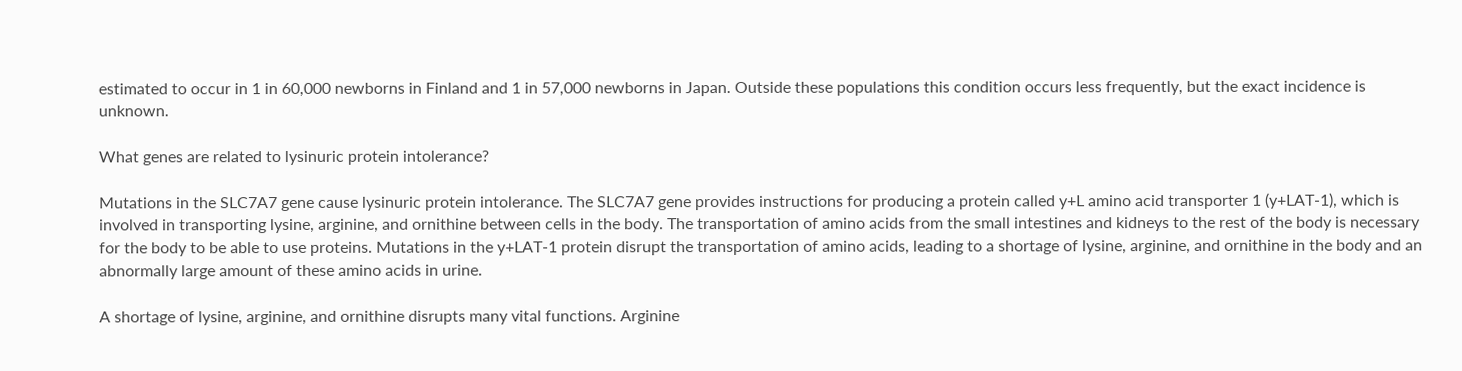estimated to occur in 1 in 60,000 newborns in Finland and 1 in 57,000 newborns in Japan. Outside these populations this condition occurs less frequently, but the exact incidence is unknown.

What genes are related to lysinuric protein intolerance?

Mutations in the SLC7A7 gene cause lysinuric protein intolerance. The SLC7A7 gene provides instructions for producing a protein called y+L amino acid transporter 1 (y+LAT-1), which is involved in transporting lysine, arginine, and ornithine between cells in the body. The transportation of amino acids from the small intestines and kidneys to the rest of the body is necessary for the body to be able to use proteins. Mutations in the y+LAT-1 protein disrupt the transportation of amino acids, leading to a shortage of lysine, arginine, and ornithine in the body and an abnormally large amount of these amino acids in urine.

A shortage of lysine, arginine, and ornithine disrupts many vital functions. Arginine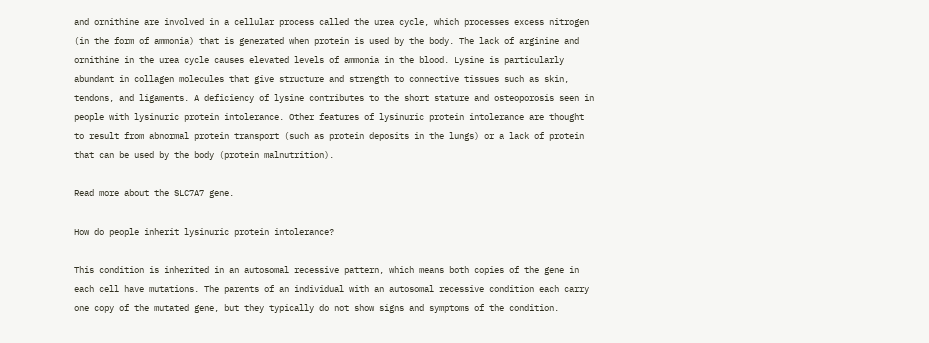and ornithine are involved in a cellular process called the urea cycle, which processes excess nitrogen (in the form of ammonia) that is generated when protein is used by the body. The lack of arginine and ornithine in the urea cycle causes elevated levels of ammonia in the blood. Lysine is particularly abundant in collagen molecules that give structure and strength to connective tissues such as skin, tendons, and ligaments. A deficiency of lysine contributes to the short stature and osteoporosis seen in people with lysinuric protein intolerance. Other features of lysinuric protein intolerance are thought to result from abnormal protein transport (such as protein deposits in the lungs) or a lack of protein that can be used by the body (protein malnutrition).

Read more about the SLC7A7 gene.

How do people inherit lysinuric protein intolerance?

This condition is inherited in an autosomal recessive pattern, which means both copies of the gene in each cell have mutations. The parents of an individual with an autosomal recessive condition each carry one copy of the mutated gene, but they typically do not show signs and symptoms of the condition.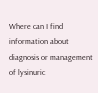Where can I find information about diagnosis or management of lysinuric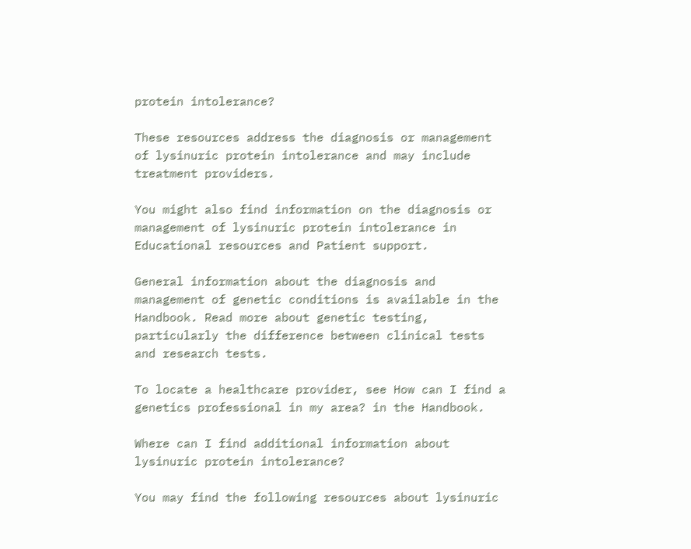protein intolerance?

These resources address the diagnosis or management of lysinuric protein intolerance and may include treatment providers.

You might also find information on the diagnosis or management of lysinuric protein intolerance in Educational resources and Patient support.

General information about the diagnosis and management of genetic conditions is available in the Handbook. Read more about genetic testing, particularly the difference between clinical tests and research tests.

To locate a healthcare provider, see How can I find a genetics professional in my area? in the Handbook.

Where can I find additional information about lysinuric protein intolerance?

You may find the following resources about lysinuric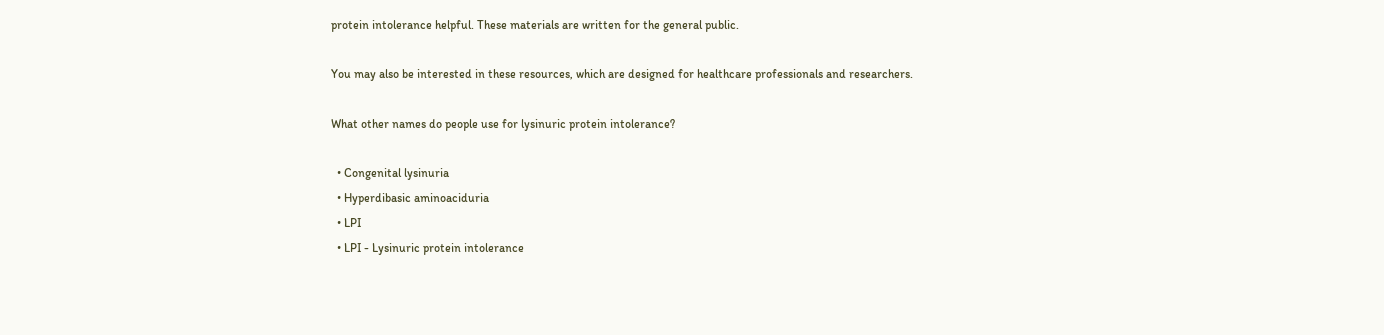protein intolerance helpful. These materials are written for the general public.

You may also be interested in these resources, which are designed for healthcare professionals and researchers.

What other names do people use for lysinuric protein intolerance?

  • Congenital lysinuria
  • Hyperdibasic aminoaciduria
  • LPI
  • LPI - Lysinuric protein intolerance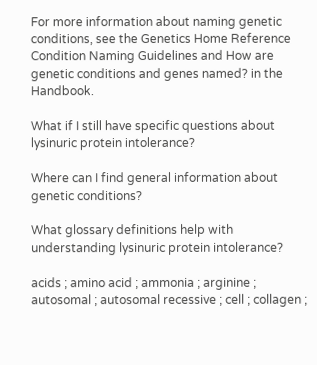For more information about naming genetic conditions, see the Genetics Home Reference Condition Naming Guidelines and How are genetic conditions and genes named? in the Handbook.

What if I still have specific questions about lysinuric protein intolerance?

Where can I find general information about genetic conditions?

What glossary definitions help with understanding lysinuric protein intolerance?

acids ; amino acid ; ammonia ; arginine ; autosomal ; autosomal recessive ; cell ; collagen ;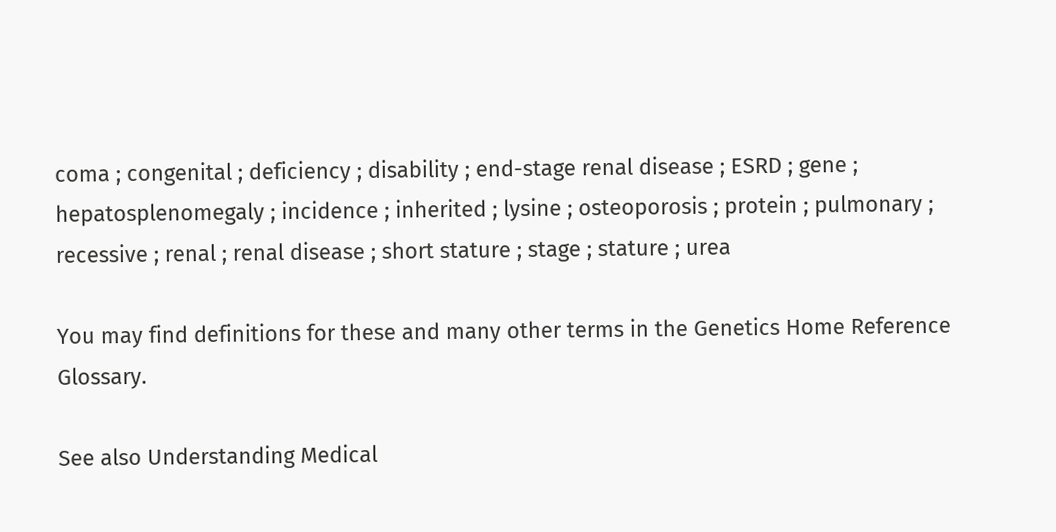coma ; congenital ; deficiency ; disability ; end-stage renal disease ; ESRD ; gene ; hepatosplenomegaly ; incidence ; inherited ; lysine ; osteoporosis ; protein ; pulmonary ; recessive ; renal ; renal disease ; short stature ; stage ; stature ; urea

You may find definitions for these and many other terms in the Genetics Home Reference Glossary.

See also Understanding Medical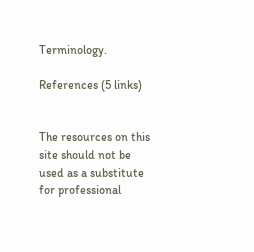Terminology.

References (5 links)


The resources on this site should not be used as a substitute for professional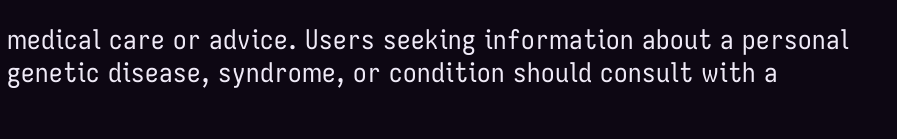medical care or advice. Users seeking information about a personal genetic disease, syndrome, or condition should consult with a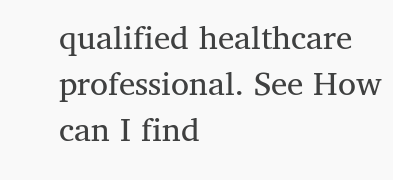qualified healthcare professional. See How can I find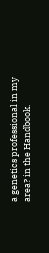a genetics professional in my area? in the Handbook.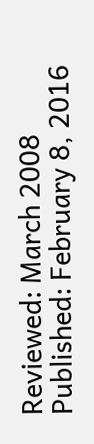Reviewed: March 2008
Published: February 8, 2016